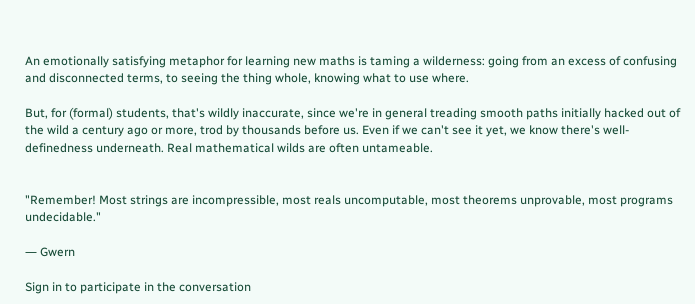An emotionally satisfying metaphor for learning new maths is taming a wilderness: going from an excess of confusing and disconnected terms, to seeing the thing whole, knowing what to use where.

But, for (formal) students, that's wildly inaccurate, since we're in general treading smooth paths initially hacked out of the wild a century ago or more, trod by thousands before us. Even if we can't see it yet, we know there's well-definedness underneath. Real mathematical wilds are often untameable.


"Remember! Most strings are incompressible, most reals uncomputable, most theorems unprovable, most programs undecidable."

― Gwern

Sign in to participate in the conversation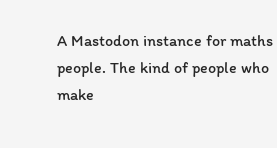A Mastodon instance for maths people. The kind of people who make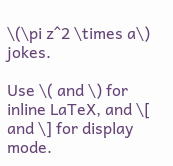\(\pi z^2 \times a\) jokes.

Use \( and \) for inline LaTeX, and \[ and \] for display mode.